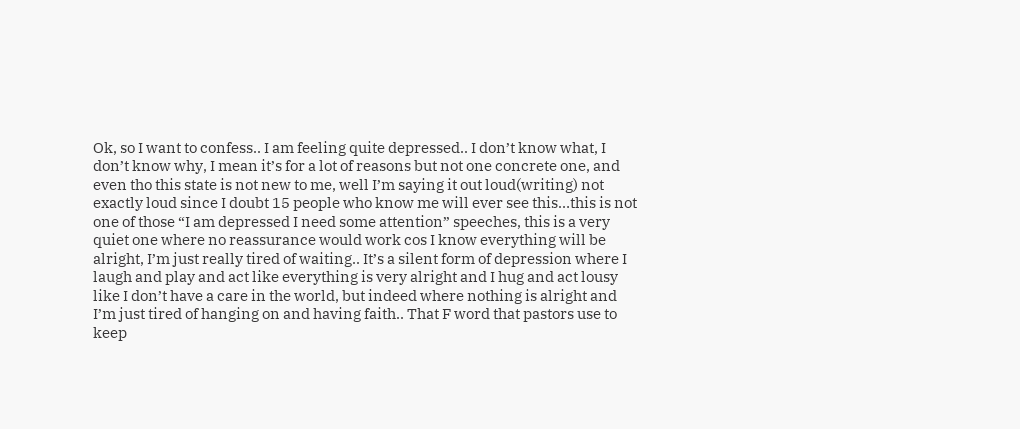Ok, so I want to confess.. I am feeling quite depressed.. I don’t know what, I don’t know why, I mean it’s for a lot of reasons but not one concrete one, and even tho this state is not new to me, well I’m saying it out loud(writing) not exactly loud since I doubt 15 people who know me will ever see this…this is not one of those “I am depressed I need some attention” speeches, this is a very quiet one where no reassurance would work cos I know everything will be alright, I’m just really tired of waiting.. It’s a silent form of depression where I laugh and play and act like everything is very alright and I hug and act lousy like I don’t have a care in the world, but indeed where nothing is alright and I’m just tired of hanging on and having faith.. That F word that pastors use to keep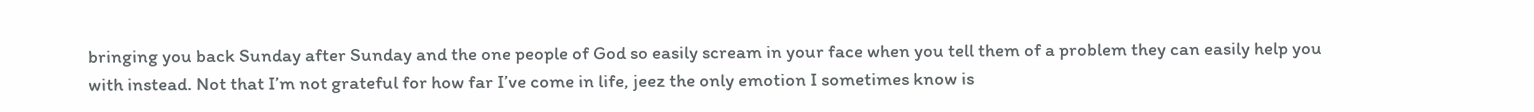bringing you back Sunday after Sunday and the one people of God so easily scream in your face when you tell them of a problem they can easily help you with instead. Not that I’m not grateful for how far I’ve come in life, jeez the only emotion I sometimes know is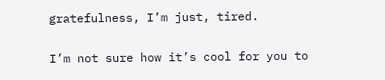gratefulness, I’m just, tired.

I’m not sure how it’s cool for you to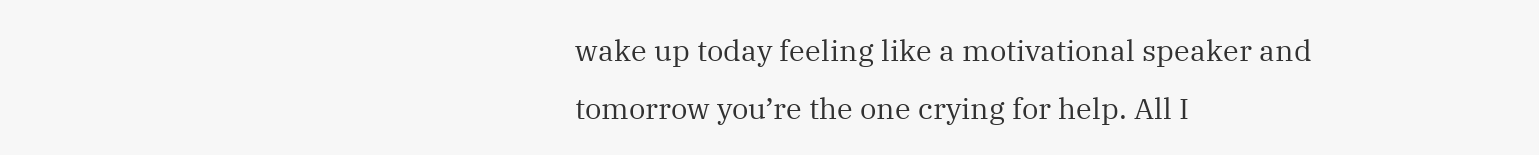wake up today feeling like a motivational speaker and tomorrow you’re the one crying for help. All I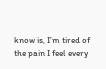know is, I’m tired of the pain I feel every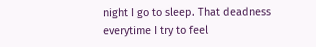night I go to sleep. That deadness everytime I try to feel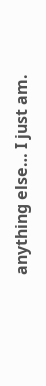anything else… I just am.